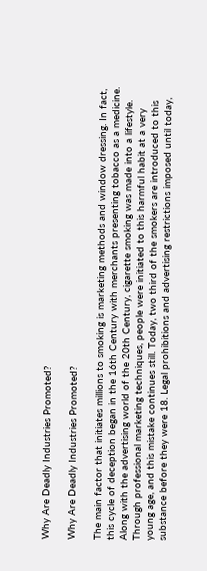Why Are Deadly Industries Promoted?

Why Are Deadly Industries Promoted?

The main factor that initiates millions to smoking is marketing methods and window dressing. In fact, this cycle of deception began in the 16th Century with merchants presenting tobacco as a medicine. Along with the advertising world of the 20th Century, cigarette smoking was made into a lifestyle. Through professional marketing techniques, people were initiated to this harmful habit at a very young age, and this mistake continues still. Today, two third of the smokers are introduced to this substance before they were 18. Legal prohibitions and advertising restrictions imposed until today,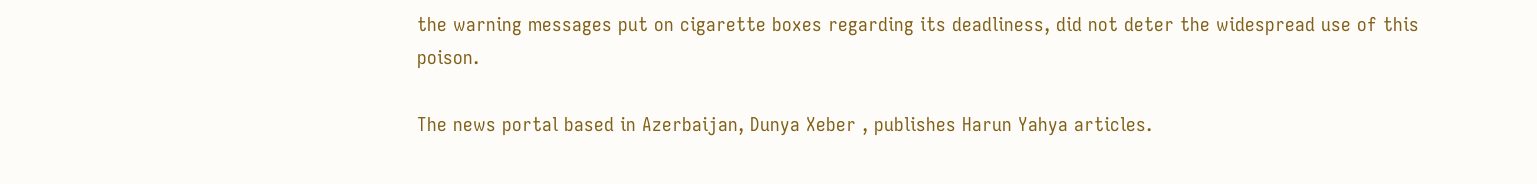the warning messages put on cigarette boxes regarding its deadliness, did not deter the widespread use of this poison.

The news portal based in Azerbaijan, Dunya Xeber , publishes Harun Yahya articles.